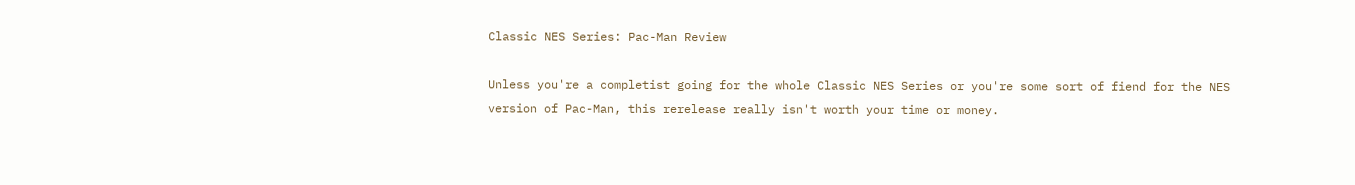Classic NES Series: Pac-Man Review

Unless you're a completist going for the whole Classic NES Series or you're some sort of fiend for the NES version of Pac-Man, this rerelease really isn't worth your time or money.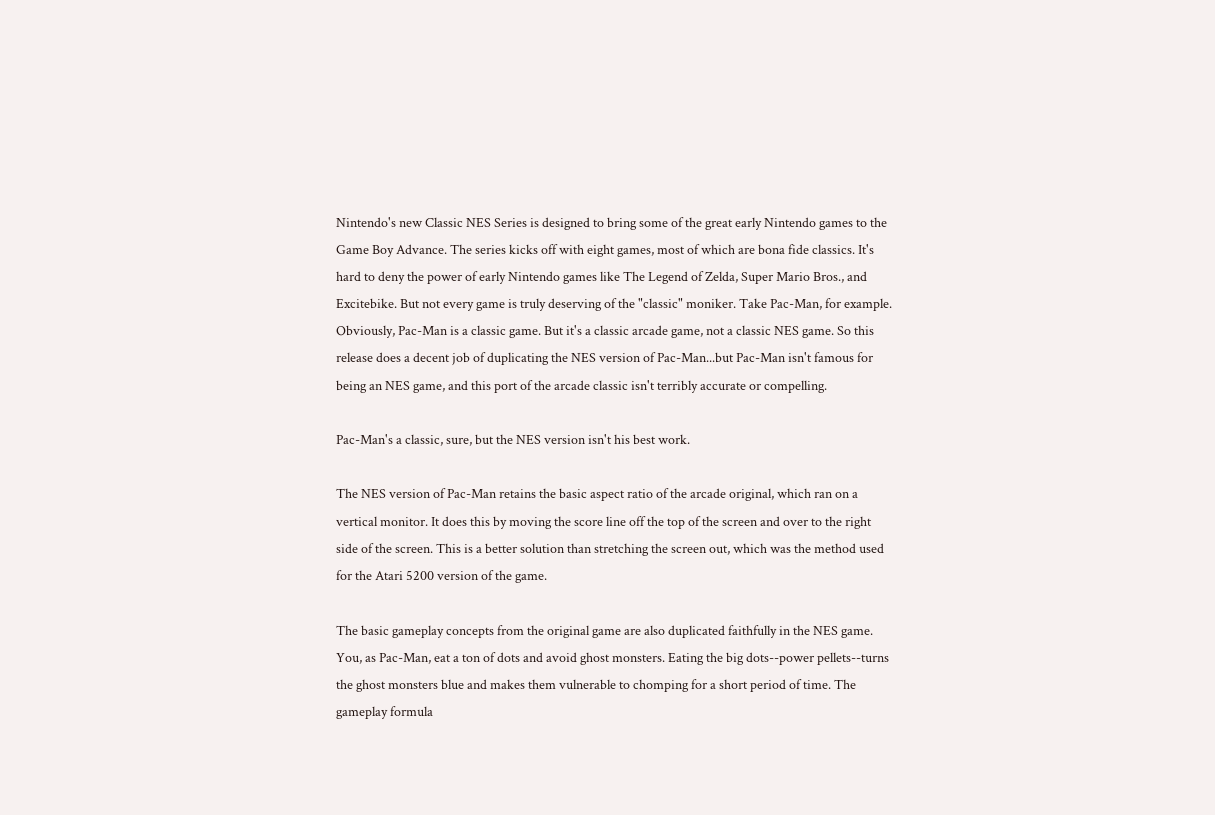Nintendo's new Classic NES Series is designed to bring some of the great early Nintendo games to the Game Boy Advance. The series kicks off with eight games, most of which are bona fide classics. It's hard to deny the power of early Nintendo games like The Legend of Zelda, Super Mario Bros., and Excitebike. But not every game is truly deserving of the "classic" moniker. Take Pac-Man, for example. Obviously, Pac-Man is a classic game. But it's a classic arcade game, not a classic NES game. So this release does a decent job of duplicating the NES version of Pac-Man...but Pac-Man isn't famous for being an NES game, and this port of the arcade classic isn't terribly accurate or compelling.

Pac-Man's a classic, sure, but the NES version isn't his best work.

The NES version of Pac-Man retains the basic aspect ratio of the arcade original, which ran on a vertical monitor. It does this by moving the score line off the top of the screen and over to the right side of the screen. This is a better solution than stretching the screen out, which was the method used for the Atari 5200 version of the game.

The basic gameplay concepts from the original game are also duplicated faithfully in the NES game. You, as Pac-Man, eat a ton of dots and avoid ghost monsters. Eating the big dots--power pellets--turns the ghost monsters blue and makes them vulnerable to chomping for a short period of time. The gameplay formula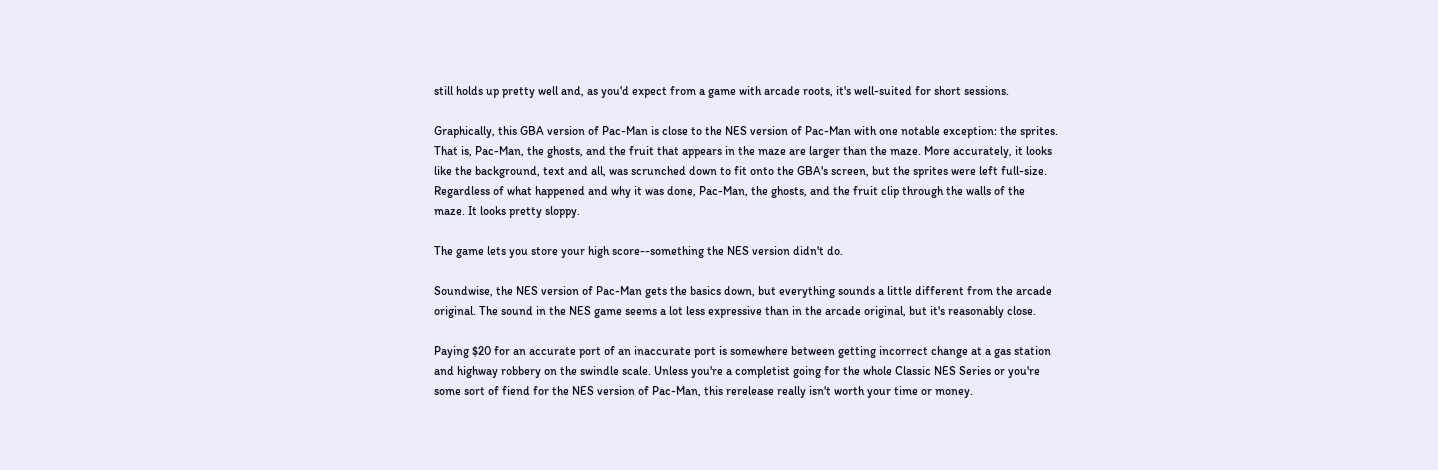still holds up pretty well and, as you'd expect from a game with arcade roots, it's well-suited for short sessions.

Graphically, this GBA version of Pac-Man is close to the NES version of Pac-Man with one notable exception: the sprites. That is, Pac-Man, the ghosts, and the fruit that appears in the maze are larger than the maze. More accurately, it looks like the background, text and all, was scrunched down to fit onto the GBA's screen, but the sprites were left full-size. Regardless of what happened and why it was done, Pac-Man, the ghosts, and the fruit clip through the walls of the maze. It looks pretty sloppy.

The game lets you store your high score--something the NES version didn't do.

Soundwise, the NES version of Pac-Man gets the basics down, but everything sounds a little different from the arcade original. The sound in the NES game seems a lot less expressive than in the arcade original, but it's reasonably close.

Paying $20 for an accurate port of an inaccurate port is somewhere between getting incorrect change at a gas station and highway robbery on the swindle scale. Unless you're a completist going for the whole Classic NES Series or you're some sort of fiend for the NES version of Pac-Man, this rerelease really isn't worth your time or money.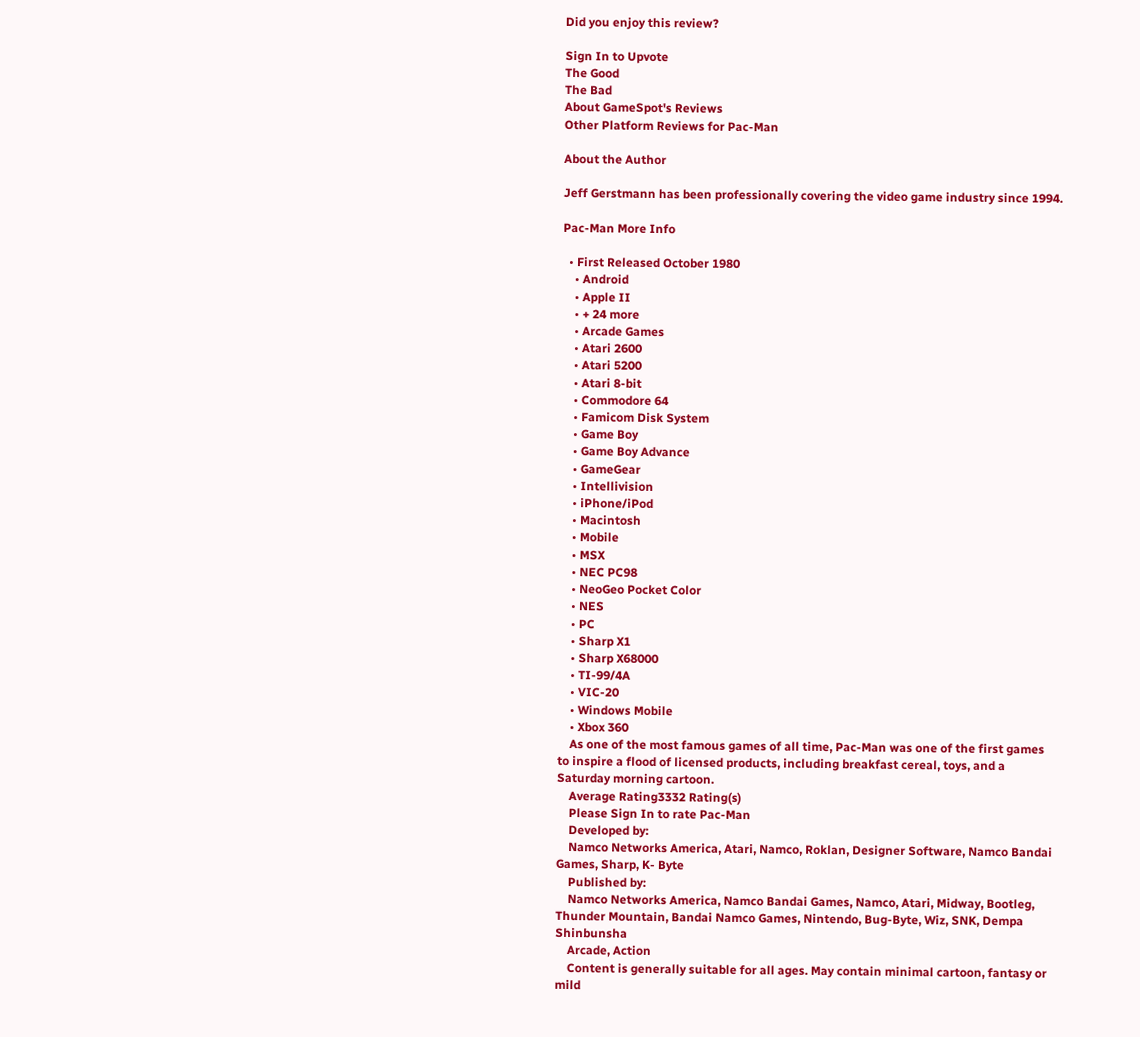Did you enjoy this review?

Sign In to Upvote
The Good
The Bad
About GameSpot's Reviews
Other Platform Reviews for Pac-Man

About the Author

Jeff Gerstmann has been professionally covering the video game industry since 1994.

Pac-Man More Info

  • First Released October 1980
    • Android
    • Apple II
    • + 24 more
    • Arcade Games
    • Atari 2600
    • Atari 5200
    • Atari 8-bit
    • Commodore 64
    • Famicom Disk System
    • Game Boy
    • Game Boy Advance
    • GameGear
    • Intellivision
    • iPhone/iPod
    • Macintosh
    • Mobile
    • MSX
    • NEC PC98
    • NeoGeo Pocket Color
    • NES
    • PC
    • Sharp X1
    • Sharp X68000
    • TI-99/4A
    • VIC-20
    • Windows Mobile
    • Xbox 360
    As one of the most famous games of all time, Pac-Man was one of the first games to inspire a flood of licensed products, including breakfast cereal, toys, and a Saturday morning cartoon.
    Average Rating3332 Rating(s)
    Please Sign In to rate Pac-Man
    Developed by:
    Namco Networks America, Atari, Namco, Roklan, Designer Software, Namco Bandai Games, Sharp, K- Byte
    Published by:
    Namco Networks America, Namco Bandai Games, Namco, Atari, Midway, Bootleg, Thunder Mountain, Bandai Namco Games, Nintendo, Bug-Byte, Wiz, SNK, Dempa Shinbunsha
    Arcade, Action
    Content is generally suitable for all ages. May contain minimal cartoon, fantasy or mild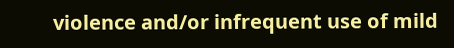violence and/or infrequent use of mild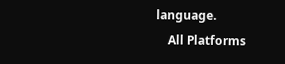language.
    All Platforms